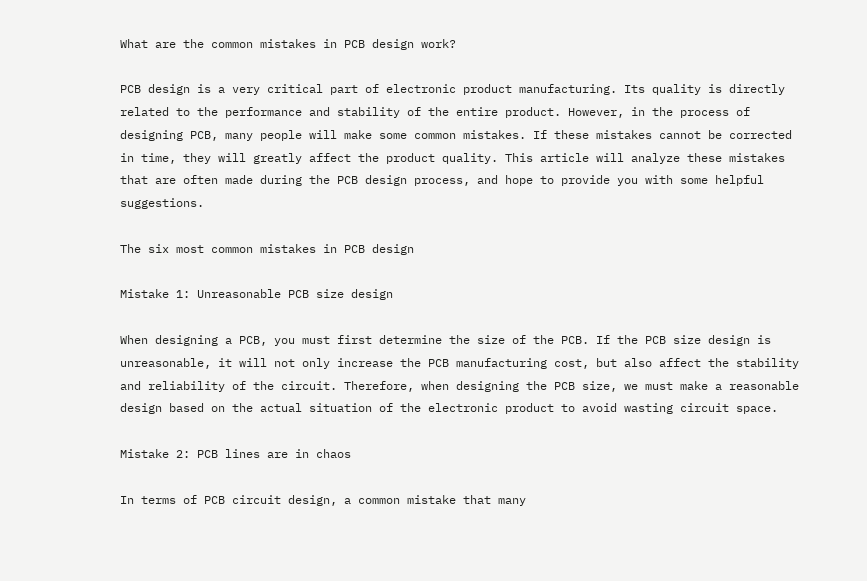What are the common mistakes in PCB design work?

PCB design is a very critical part of electronic product manufacturing. Its quality is directly related to the performance and stability of the entire product. However, in the process of designing PCB, many people will make some common mistakes. If these mistakes cannot be corrected in time, they will greatly affect the product quality. This article will analyze these mistakes that are often made during the PCB design process, and hope to provide you with some helpful suggestions.

The six most common mistakes in PCB design

Mistake 1: Unreasonable PCB size design

When designing a PCB, you must first determine the size of the PCB. If the PCB size design is unreasonable, it will not only increase the PCB manufacturing cost, but also affect the stability and reliability of the circuit. Therefore, when designing the PCB size, we must make a reasonable design based on the actual situation of the electronic product to avoid wasting circuit space.

Mistake 2: PCB lines are in chaos

In terms of PCB circuit design, a common mistake that many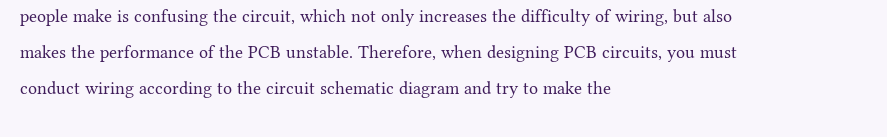people make is confusing the circuit, which not only increases the difficulty of wiring, but also makes the performance of the PCB unstable. Therefore, when designing PCB circuits, you must conduct wiring according to the circuit schematic diagram and try to make the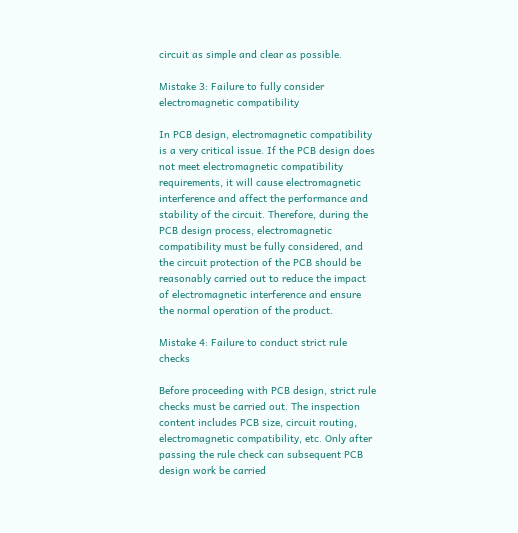circuit as simple and clear as possible.

Mistake 3: Failure to fully consider electromagnetic compatibility

In PCB design, electromagnetic compatibility is a very critical issue. If the PCB design does not meet electromagnetic compatibility requirements, it will cause electromagnetic interference and affect the performance and stability of the circuit. Therefore, during the PCB design process, electromagnetic compatibility must be fully considered, and the circuit protection of the PCB should be reasonably carried out to reduce the impact of electromagnetic interference and ensure the normal operation of the product.

Mistake 4: Failure to conduct strict rule checks

Before proceeding with PCB design, strict rule checks must be carried out. The inspection content includes PCB size, circuit routing, electromagnetic compatibility, etc. Only after passing the rule check can subsequent PCB design work be carried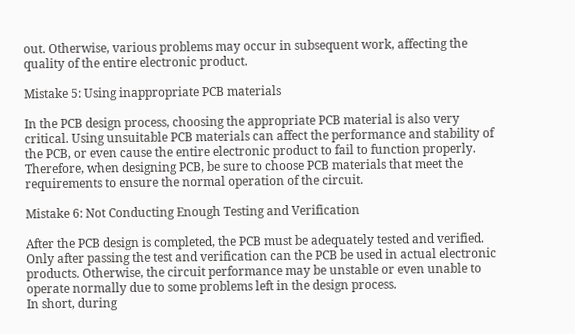out. Otherwise, various problems may occur in subsequent work, affecting the quality of the entire electronic product.

Mistake 5: Using inappropriate PCB materials

In the PCB design process, choosing the appropriate PCB material is also very critical. Using unsuitable PCB materials can affect the performance and stability of the PCB, or even cause the entire electronic product to fail to function properly. Therefore, when designing PCB, be sure to choose PCB materials that meet the requirements to ensure the normal operation of the circuit.

Mistake 6: Not Conducting Enough Testing and Verification

After the PCB design is completed, the PCB must be adequately tested and verified. Only after passing the test and verification can the PCB be used in actual electronic products. Otherwise, the circuit performance may be unstable or even unable to operate normally due to some problems left in the design process.
In short, during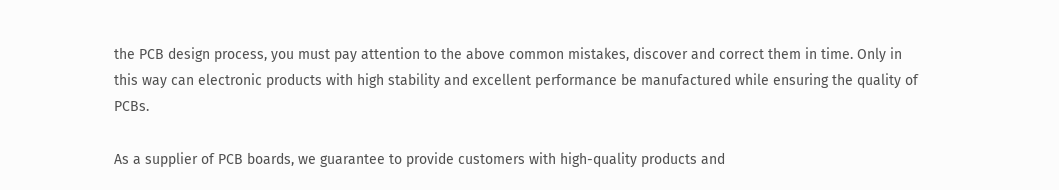the PCB design process, you must pay attention to the above common mistakes, discover and correct them in time. Only in this way can electronic products with high stability and excellent performance be manufactured while ensuring the quality of PCBs.

As a supplier of PCB boards, we guarantee to provide customers with high-quality products and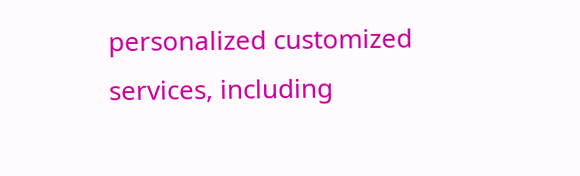personalized customized services, including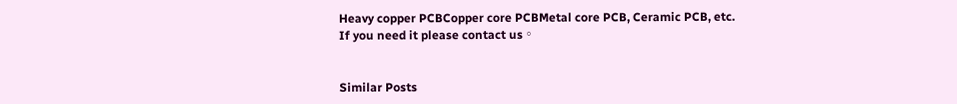Heavy copper PCBCopper core PCBMetal core PCB, Ceramic PCB, etc. If you need it please contact us。


Similar Posts